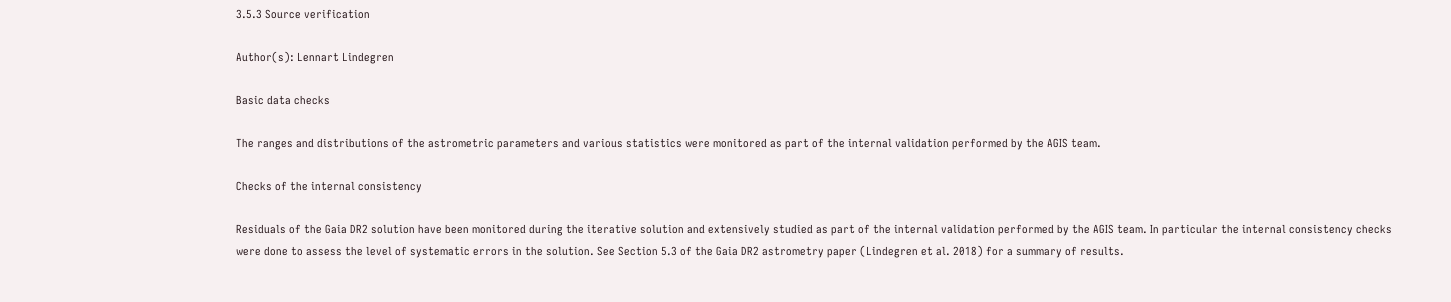3.5.3 Source verification

Author(s): Lennart Lindegren

Basic data checks

The ranges and distributions of the astrometric parameters and various statistics were monitored as part of the internal validation performed by the AGIS team.

Checks of the internal consistency

Residuals of the Gaia DR2 solution have been monitored during the iterative solution and extensively studied as part of the internal validation performed by the AGIS team. In particular the internal consistency checks were done to assess the level of systematic errors in the solution. See Section 5.3 of the Gaia DR2 astrometry paper (Lindegren et al. 2018) for a summary of results.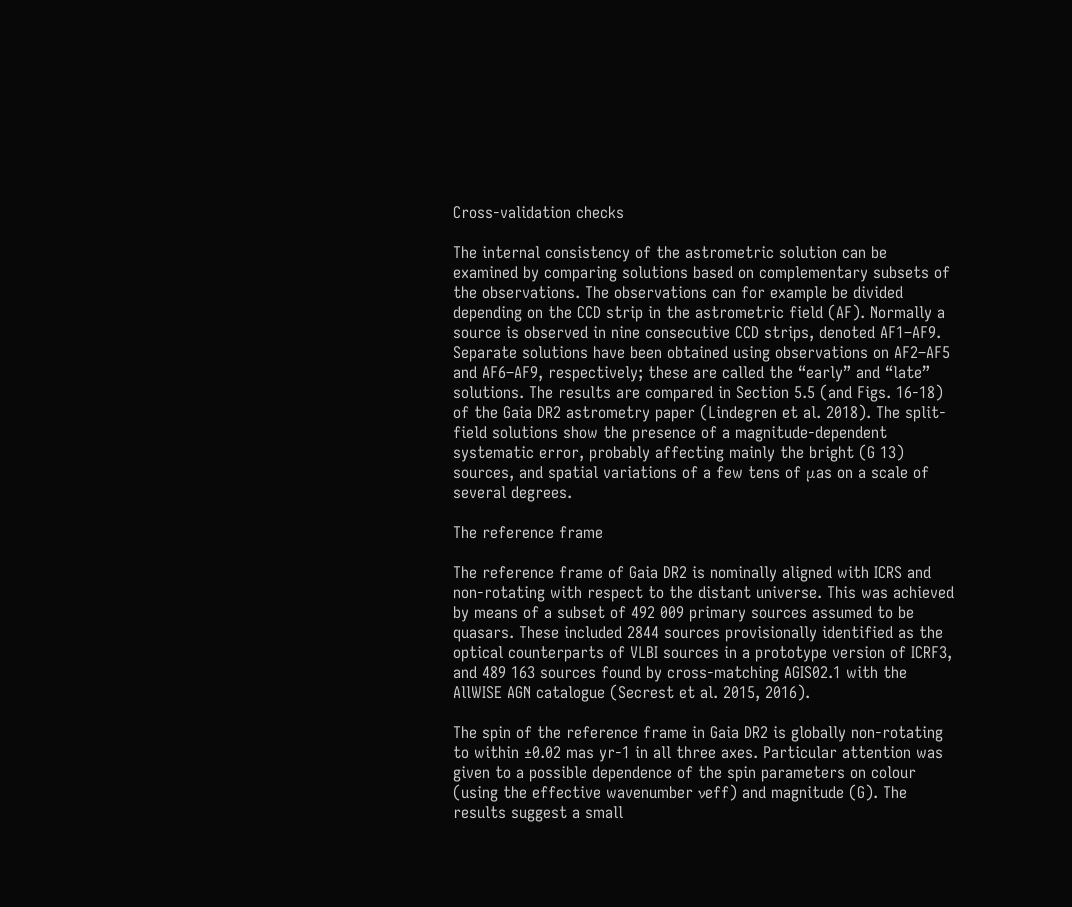Cross-validation checks

The internal consistency of the astrometric solution can be examined by comparing solutions based on complementary subsets of the observations. The observations can for example be divided depending on the CCD strip in the astrometric field (AF). Normally a source is observed in nine consecutive CCD strips, denoted AF1–AF9. Separate solutions have been obtained using observations on AF2–AF5 and AF6–AF9, respectively; these are called the “early” and “late” solutions. The results are compared in Section 5.5 (and Figs. 16-18) of the Gaia DR2 astrometry paper (Lindegren et al. 2018). The split-field solutions show the presence of a magnitude-dependent systematic error, probably affecting mainly the bright (G 13) sources, and spatial variations of a few tens of μas on a scale of several degrees.

The reference frame

The reference frame of Gaia DR2 is nominally aligned with ICRS and non-rotating with respect to the distant universe. This was achieved by means of a subset of 492 009 primary sources assumed to be quasars. These included 2844 sources provisionally identified as the optical counterparts of VLBI sources in a prototype version of ICRF3, and 489 163 sources found by cross-matching AGIS02.1 with the AllWISE AGN catalogue (Secrest et al. 2015, 2016).

The spin of the reference frame in Gaia DR2 is globally non-rotating to within ±0.02 mas yr-1 in all three axes. Particular attention was given to a possible dependence of the spin parameters on colour (using the effective wavenumber νeff) and magnitude (G). The results suggest a small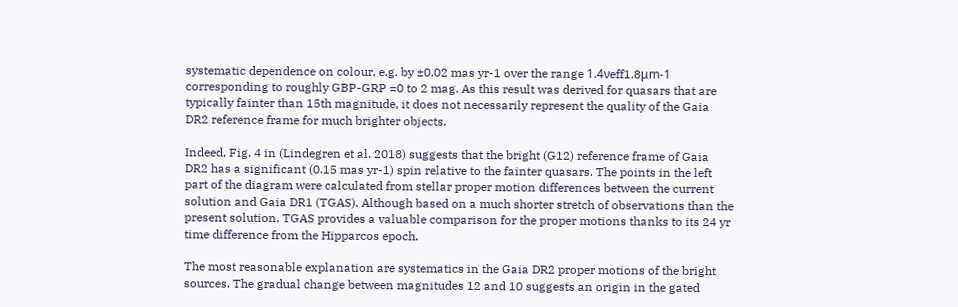systematic dependence on colour, e.g. by ±0.02 mas yr-1 over the range 1.4νeff1.8μm-1 corresponding to roughly GBP-GRP =0 to 2 mag. As this result was derived for quasars that are typically fainter than 15th magnitude, it does not necessarily represent the quality of the Gaia DR2 reference frame for much brighter objects.

Indeed, Fig. 4 in (Lindegren et al. 2018) suggests that the bright (G12) reference frame of Gaia DR2 has a significant (0.15 mas yr-1) spin relative to the fainter quasars. The points in the left part of the diagram were calculated from stellar proper motion differences between the current solution and Gaia DR1 (TGAS). Although based on a much shorter stretch of observations than the present solution, TGAS provides a valuable comparison for the proper motions thanks to its 24 yr time difference from the Hipparcos epoch.

The most reasonable explanation are systematics in the Gaia DR2 proper motions of the bright sources. The gradual change between magnitudes 12 and 10 suggests an origin in the gated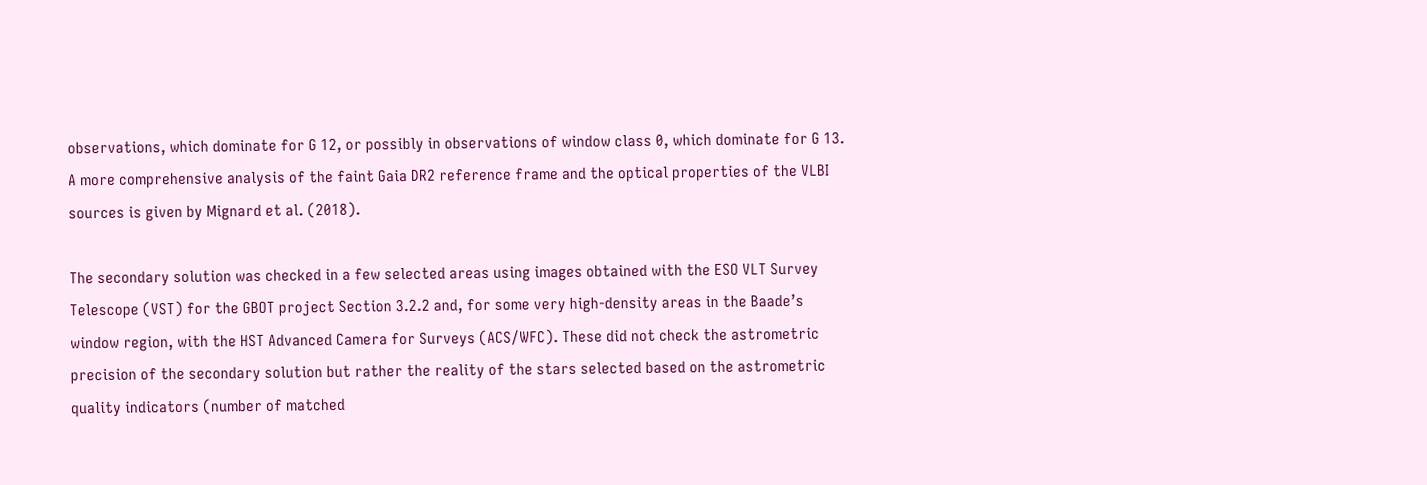observations, which dominate for G 12, or possibly in observations of window class 0, which dominate for G 13. A more comprehensive analysis of the faint Gaia DR2 reference frame and the optical properties of the VLBI sources is given by Mignard et al. (2018).

The secondary solution was checked in a few selected areas using images obtained with the ESO VLT Survey Telescope (VST) for the GBOT project Section 3.2.2 and, for some very high-density areas in the Baade’s window region, with the HST Advanced Camera for Surveys (ACS/WFC). These did not check the astrometric precision of the secondary solution but rather the reality of the stars selected based on the astrometric quality indicators (number of matched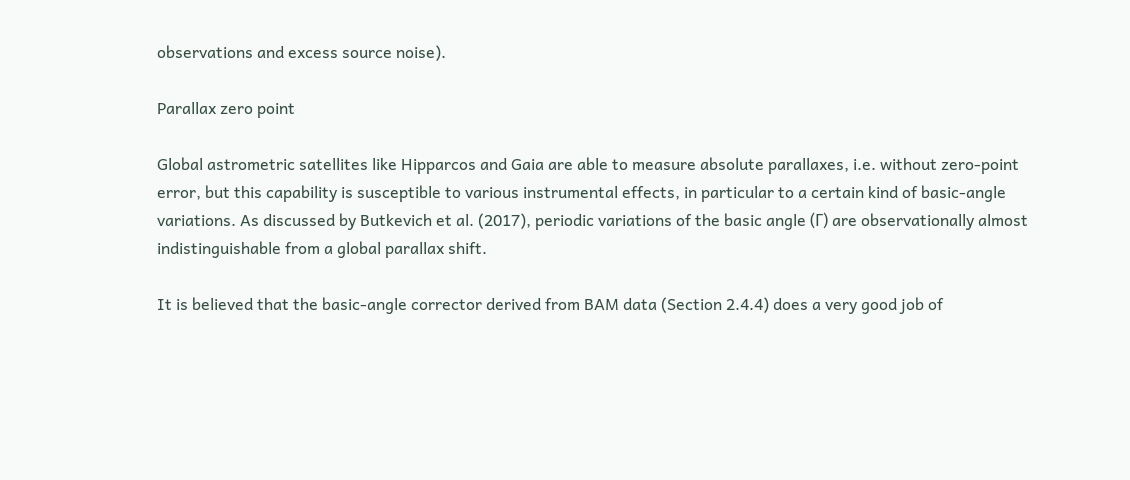observations and excess source noise).

Parallax zero point

Global astrometric satellites like Hipparcos and Gaia are able to measure absolute parallaxes, i.e. without zero-point error, but this capability is susceptible to various instrumental effects, in particular to a certain kind of basic-angle variations. As discussed by Butkevich et al. (2017), periodic variations of the basic angle (Γ) are observationally almost indistinguishable from a global parallax shift.

It is believed that the basic-angle corrector derived from BAM data (Section 2.4.4) does a very good job of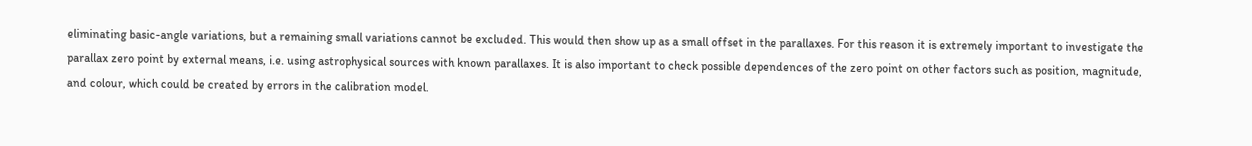eliminating basic-angle variations, but a remaining small variations cannot be excluded. This would then show up as a small offset in the parallaxes. For this reason it is extremely important to investigate the parallax zero point by external means, i.e. using astrophysical sources with known parallaxes. It is also important to check possible dependences of the zero point on other factors such as position, magnitude, and colour, which could be created by errors in the calibration model.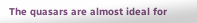The quasars are almost ideal for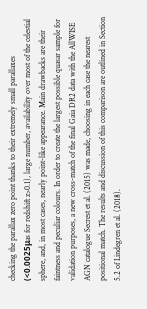checking the parallax zero point thanks to their extremely small parallaxes (<0.0025μas for redshift z>0.1), large number, availability over most of the celestial sphere, and, in most cases, nearly point-like appearance. Main drawbacks are their faintness and peculiar colours. In order to create the largest possible quasar sample for validation purposes, a new cross-match of the final Gaia DR2 data with the AllWISE AGN catalogue Secrest et al. (2015) was made, choosing in each case the nearest positional match. The results and discussion of this comparison are outlined in Section 5.2 of Lindegren et al. (2018).